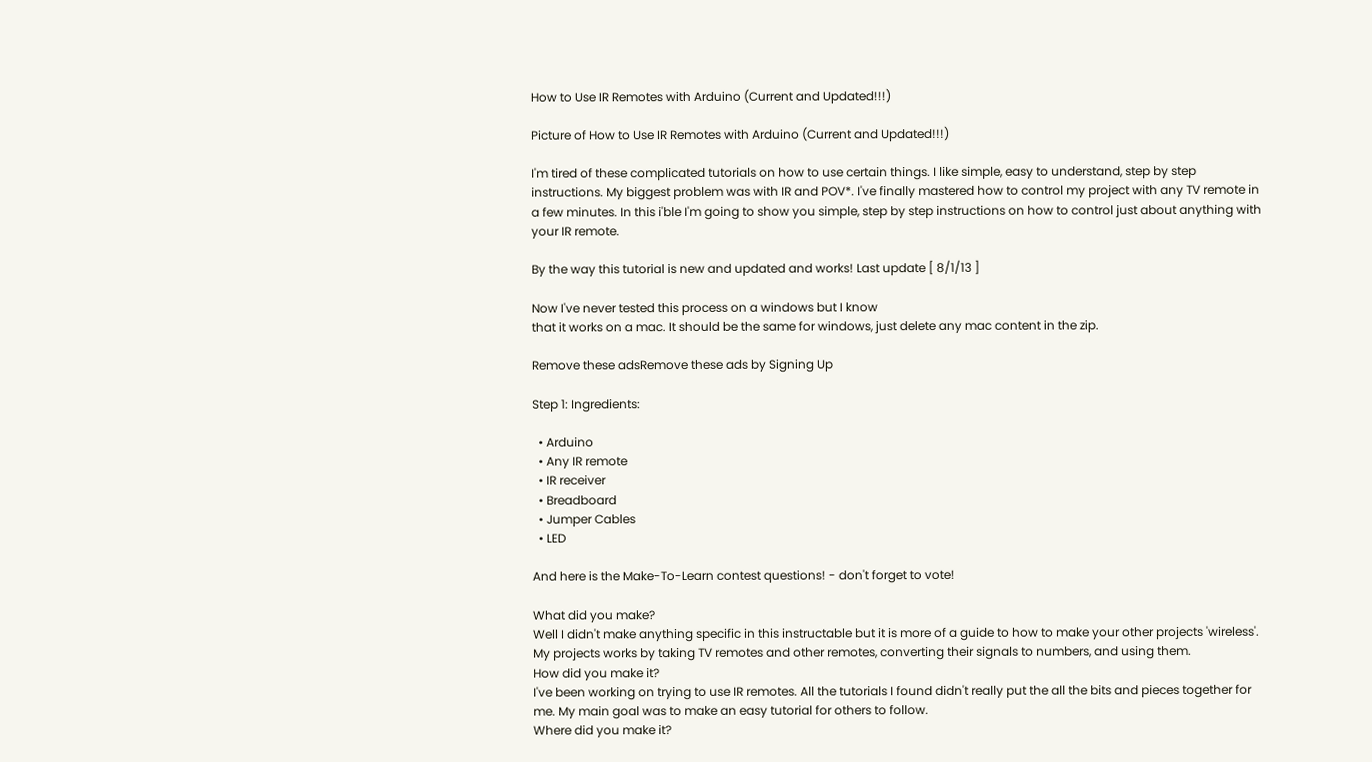How to Use IR Remotes with Arduino (Current and Updated!!!)

Picture of How to Use IR Remotes with Arduino (Current and Updated!!!)

I'm tired of these complicated tutorials on how to use certain things. I like simple, easy to understand, step by step instructions. My biggest problem was with IR and POV*. I've finally mastered how to control my project with any TV remote in a few minutes. In this i'ble I'm going to show you simple, step by step instructions on how to control just about anything with your IR remote.

By the way this tutorial is new and updated and works! Last update [ 8/1/13 ]

Now I've never tested this process on a windows but I know
that it works on a mac. It should be the same for windows, just delete any mac content in the zip.

Remove these adsRemove these ads by Signing Up

Step 1: Ingredients:

  • Arduino
  • Any IR remote
  • IR receiver
  • Breadboard
  • Jumper Cables
  • LED

And here is the Make-To-Learn contest questions! - don't forget to vote!

What did you make?
Well I didn't make anything specific in this instructable but it is more of a guide to how to make your other projects 'wireless'.
My projects works by taking TV remotes and other remotes, converting their signals to numbers, and using them.
How did you make it?
I've been working on trying to use IR remotes. All the tutorials I found didn't really put the all the bits and pieces together for me. My main goal was to make an easy tutorial for others to follow.
Where did you make it?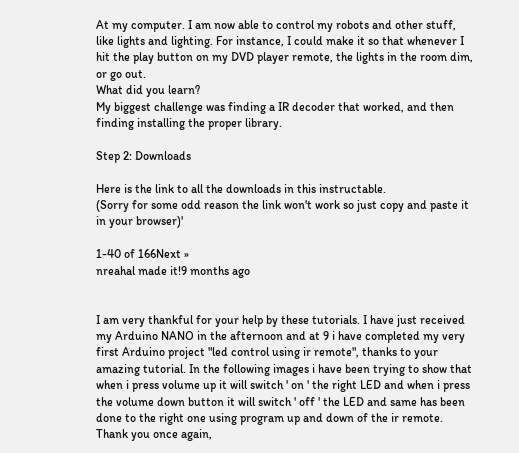At my computer. I am now able to control my robots and other stuff, like lights and lighting. For instance, I could make it so that whenever I hit the play button on my DVD player remote, the lights in the room dim, or go out.
What did you learn?
My biggest challenge was finding a IR decoder that worked, and then finding installing the proper library.

Step 2: Downloads

Here is the link to all the downloads in this instructable.
(Sorry for some odd reason the link won't work so just copy and paste it in your browser)'

1-40 of 166Next »
nreahal made it!9 months ago


I am very thankful for your help by these tutorials. I have just received my Arduino NANO in the afternoon and at 9 i have completed my very first Arduino project "led control using ir remote", thanks to your amazing tutorial. In the following images i have been trying to show that when i press volume up it will switch ' on ' the right LED and when i press the volume down button it will switch ' off ' the LED and same has been done to the right one using program up and down of the ir remote.
Thank you once again,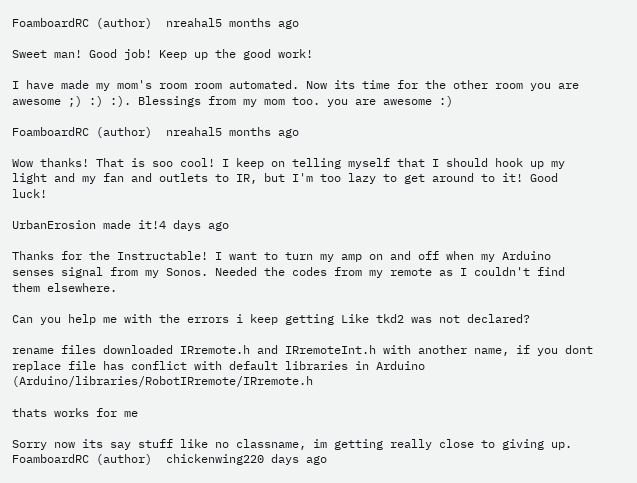FoamboardRC (author)  nreahal5 months ago

Sweet man! Good job! Keep up the good work!

I have made my mom's room room automated. Now its time for the other room you are awesome ;) :) :). Blessings from my mom too. you are awesome :)

FoamboardRC (author)  nreahal5 months ago

Wow thanks! That is soo cool! I keep on telling myself that I should hook up my light and my fan and outlets to IR, but I'm too lazy to get around to it! Good luck!

UrbanErosion made it!4 days ago

Thanks for the Instructable! I want to turn my amp on and off when my Arduino senses signal from my Sonos. Needed the codes from my remote as I couldn't find them elsewhere.

Can you help me with the errors i keep getting Like tkd2 was not declared?

rename files downloaded IRremote.h and IRremoteInt.h with another name, if you dont replace file has conflict with default libraries in Arduino (Arduino/libraries/RobotIRremote/IRremote.h

thats works for me

Sorry now its say stuff like no classname, im getting really close to giving up.
FoamboardRC (author)  chickenwing220 days ago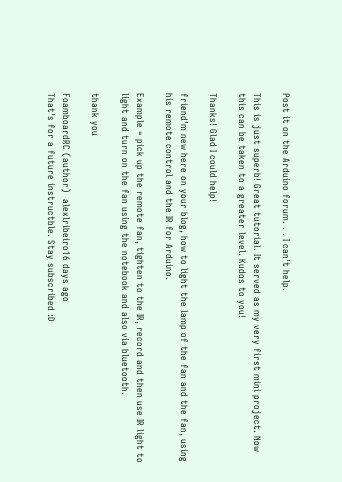Post it on the Arduino forum. . . I can't help.

This is just superb! Great tutorial. It served as my very first mini project. Now this can be taken to a greater level. Kudos to you!

Thanks! Glad I could help!

friend'm new here on your blog, how to light the lamp of the fan and the fan, using his remote control and the IR for Arduino.

Example = pick up the remote fan, tighten to the IR, record and then use IR light to light and turn on the fan using the notebook and also via bluetooth.

thank you

FoamboardRC (author)  alexlribeiro16 days ago
That's for a future instructble. Stay subscribed :D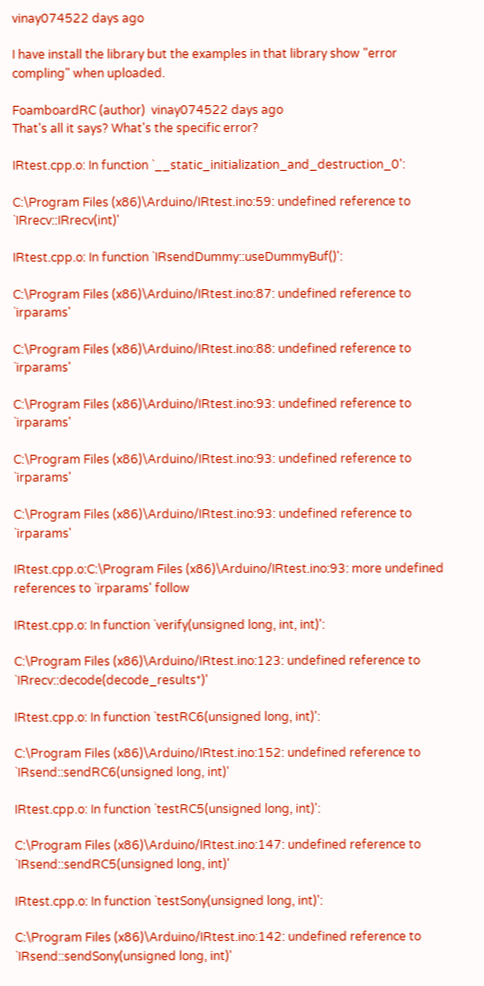vinay074522 days ago

I have install the library but the examples in that library show "error compling" when uploaded.

FoamboardRC (author)  vinay074522 days ago
That's all it says? What's the specific error?

IRtest.cpp.o: In function `__static_initialization_and_destruction_0':

C:\Program Files (x86)\Arduino/IRtest.ino:59: undefined reference to `IRrecv::IRrecv(int)'

IRtest.cpp.o: In function `IRsendDummy::useDummyBuf()':

C:\Program Files (x86)\Arduino/IRtest.ino:87: undefined reference to `irparams'

C:\Program Files (x86)\Arduino/IRtest.ino:88: undefined reference to `irparams'

C:\Program Files (x86)\Arduino/IRtest.ino:93: undefined reference to `irparams'

C:\Program Files (x86)\Arduino/IRtest.ino:93: undefined reference to `irparams'

C:\Program Files (x86)\Arduino/IRtest.ino:93: undefined reference to `irparams'

IRtest.cpp.o:C:\Program Files (x86)\Arduino/IRtest.ino:93: more undefined references to `irparams' follow

IRtest.cpp.o: In function `verify(unsigned long, int, int)':

C:\Program Files (x86)\Arduino/IRtest.ino:123: undefined reference to `IRrecv::decode(decode_results*)'

IRtest.cpp.o: In function `testRC6(unsigned long, int)':

C:\Program Files (x86)\Arduino/IRtest.ino:152: undefined reference to `IRsend::sendRC6(unsigned long, int)'

IRtest.cpp.o: In function `testRC5(unsigned long, int)':

C:\Program Files (x86)\Arduino/IRtest.ino:147: undefined reference to `IRsend::sendRC5(unsigned long, int)'

IRtest.cpp.o: In function `testSony(unsigned long, int)':

C:\Program Files (x86)\Arduino/IRtest.ino:142: undefined reference to `IRsend::sendSony(unsigned long, int)'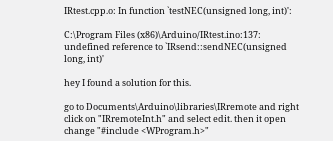IRtest.cpp.o: In function `testNEC(unsigned long, int)':

C:\Program Files (x86)\Arduino/IRtest.ino:137: undefined reference to `IRsend::sendNEC(unsigned long, int)'

hey I found a solution for this.

go to Documents\Arduino\libraries\IRremote and right click on "IRremoteInt.h" and select edit. then it open change "#include <WProgram.h>"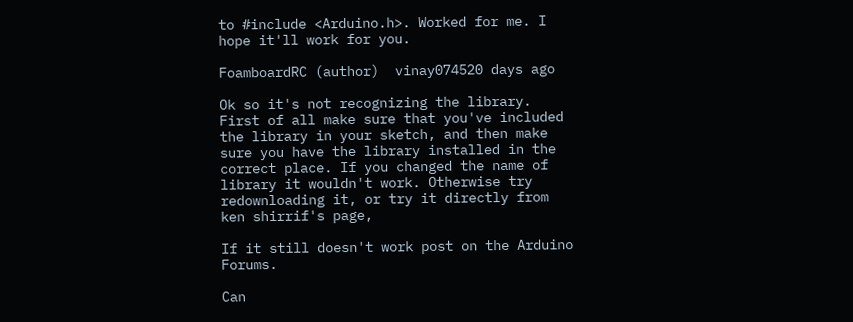to #include <Arduino.h>. Worked for me. I hope it'll work for you.

FoamboardRC (author)  vinay074520 days ago

Ok so it's not recognizing the library. First of all make sure that you've included the library in your sketch, and then make sure you have the library installed in the correct place. If you changed the name of library it wouldn't work. Otherwise try redownloading it, or try it directly from ken shirrif's page,

If it still doesn't work post on the Arduino Forums.

Can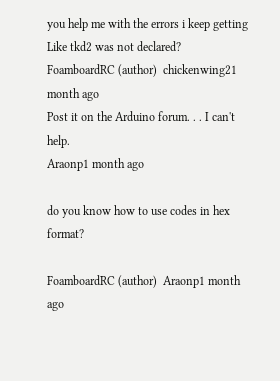you help me with the errors i keep getting Like tkd2 was not declared?
FoamboardRC (author)  chickenwing21 month ago
Post it on the Arduino forum. . . I can't help.
Araonp1 month ago

do you know how to use codes in hex format?

FoamboardRC (author)  Araonp1 month ago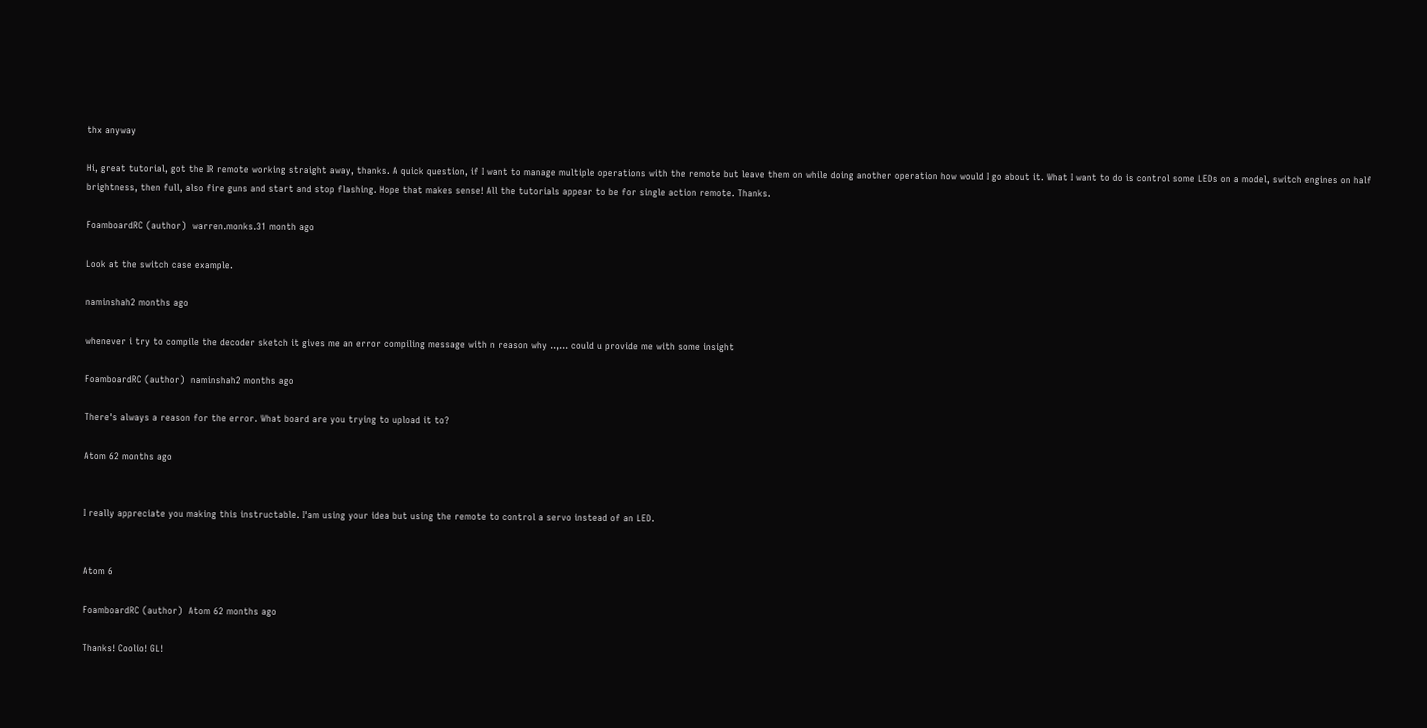thx anyway

Hi, great tutorial, got the IR remote working straight away, thanks. A quick question, if I want to manage multiple operations with the remote but leave them on while doing another operation how would I go about it. What I want to do is control some LEDs on a model, switch engines on half brightness, then full, also fire guns and start and stop flashing. Hope that makes sense! All the tutorials appear to be for single action remote. Thanks.

FoamboardRC (author)  warren.monks.31 month ago

Look at the switch case example.

naminshah2 months ago

whenever i try to compile the decoder sketch it gives me an error compiling message with n reason why ..,... could u provide me with some insight

FoamboardRC (author)  naminshah2 months ago

There's always a reason for the error. What board are you trying to upload it to?

Atom 62 months ago


I really appreciate you making this instructable. I'am using your idea but using the remote to control a servo instead of an LED.


Atom 6

FoamboardRC (author)  Atom 62 months ago

Thanks! Coolio! GL!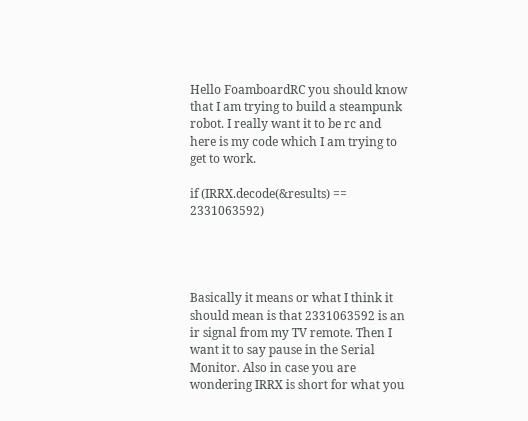Hello FoamboardRC you should know that I am trying to build a steampunk robot. I really want it to be rc and here is my code which I am trying to get to work.

if (IRRX.decode(&results) == 2331063592)




Basically it means or what I think it should mean is that 2331063592 is an ir signal from my TV remote. Then I want it to say pause in the Serial Monitor. Also in case you are wondering IRRX is short for what you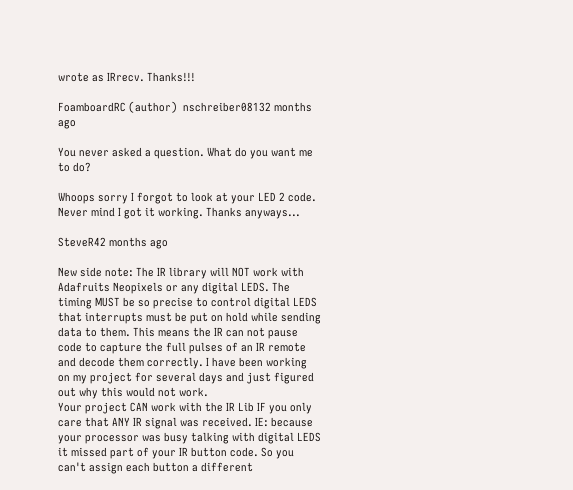wrote as IRrecv. Thanks!!!

FoamboardRC (author)  nschreiber08132 months ago

You never asked a question. What do you want me to do?

Whoops sorry I forgot to look at your LED 2 code. Never mind I got it working. Thanks anyways...

SteveR42 months ago

New side note: The IR library will NOT work with Adafruits Neopixels or any digital LEDS. The timing MUST be so precise to control digital LEDS that interrupts must be put on hold while sending data to them. This means the IR can not pause code to capture the full pulses of an IR remote and decode them correctly. I have been working on my project for several days and just figured out why this would not work.
Your project CAN work with the IR Lib IF you only care that ANY IR signal was received. IE: because your processor was busy talking with digital LEDS it missed part of your IR button code. So you can't assign each button a different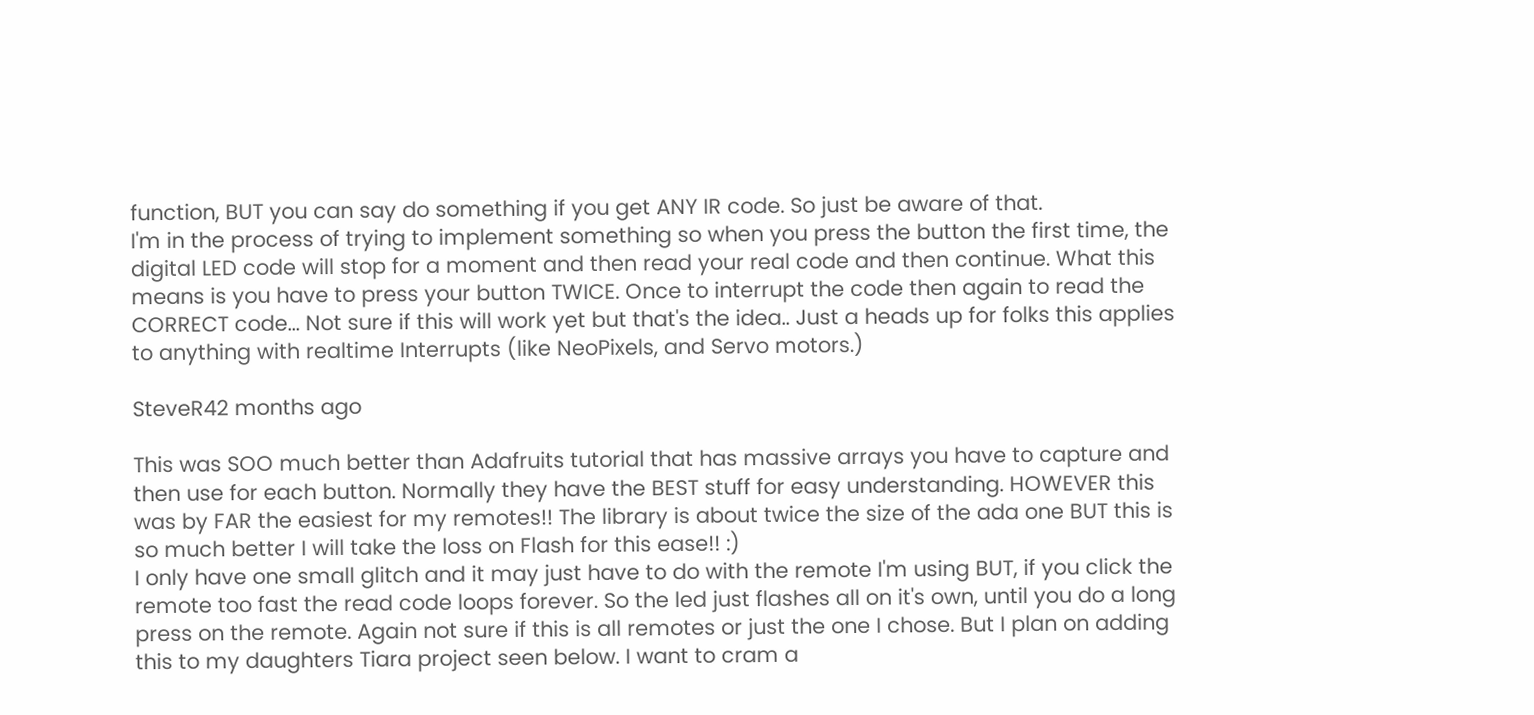function, BUT you can say do something if you get ANY IR code. So just be aware of that.
I'm in the process of trying to implement something so when you press the button the first time, the digital LED code will stop for a moment and then read your real code and then continue. What this means is you have to press your button TWICE. Once to interrupt the code then again to read the CORRECT code... Not sure if this will work yet but that's the idea.. Just a heads up for folks this applies to anything with realtime Interrupts (like NeoPixels, and Servo motors.)

SteveR42 months ago

This was SOO much better than Adafruits tutorial that has massive arrays you have to capture and then use for each button. Normally they have the BEST stuff for easy understanding. HOWEVER this was by FAR the easiest for my remotes!! The library is about twice the size of the ada one BUT this is so much better I will take the loss on Flash for this ease!! :)
I only have one small glitch and it may just have to do with the remote I'm using BUT, if you click the remote too fast the read code loops forever. So the led just flashes all on it's own, until you do a long press on the remote. Again not sure if this is all remotes or just the one I chose. But I plan on adding this to my daughters Tiara project seen below. I want to cram a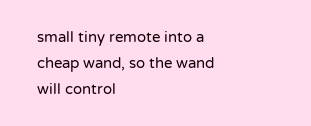small tiny remote into a cheap wand, so the wand will control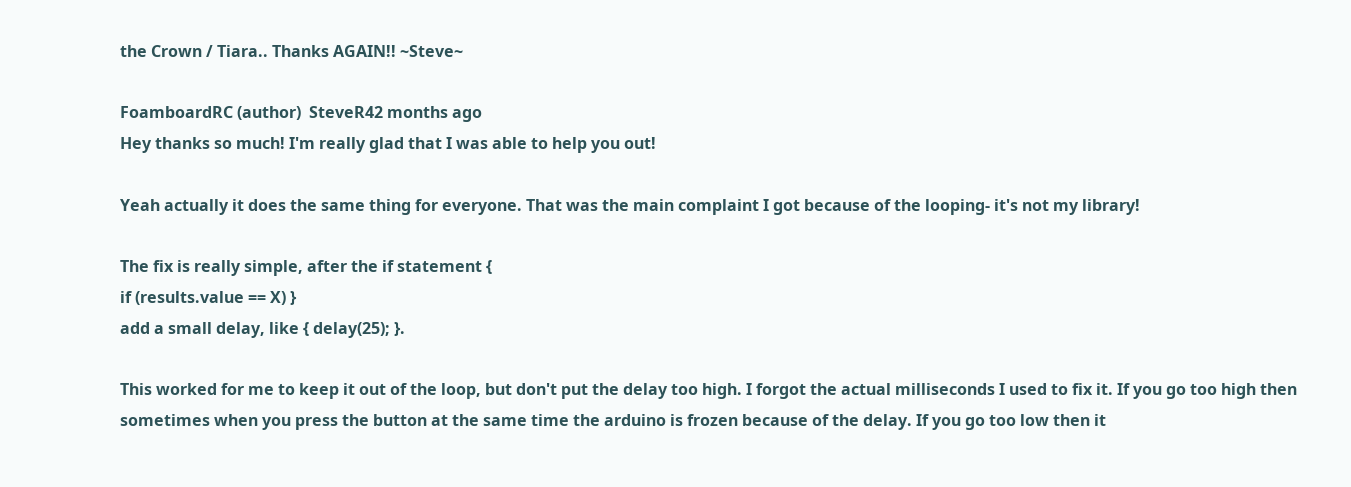the Crown / Tiara.. Thanks AGAIN!! ~Steve~

FoamboardRC (author)  SteveR42 months ago
Hey thanks so much! I'm really glad that I was able to help you out!

Yeah actually it does the same thing for everyone. That was the main complaint I got because of the looping- it's not my library!

The fix is really simple, after the if statement {
if (results.value == X) }
add a small delay, like { delay(25); }.

This worked for me to keep it out of the loop, but don't put the delay too high. I forgot the actual milliseconds I used to fix it. If you go too high then sometimes when you press the button at the same time the arduino is frozen because of the delay. If you go too low then it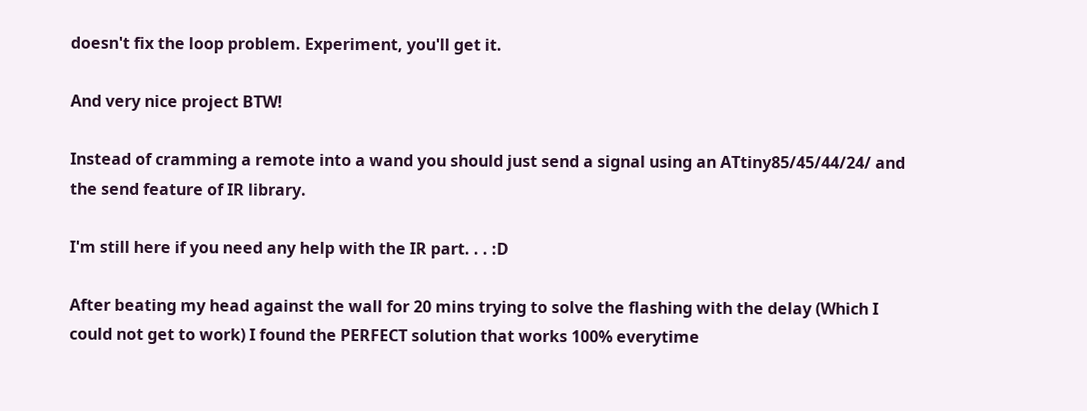doesn't fix the loop problem. Experiment, you'll get it.

And very nice project BTW!

Instead of cramming a remote into a wand you should just send a signal using an ATtiny85/45/44/24/ and the send feature of IR library.

I'm still here if you need any help with the IR part. . . :D

After beating my head against the wall for 20 mins trying to solve the flashing with the delay (Which I could not get to work) I found the PERFECT solution that works 100% everytime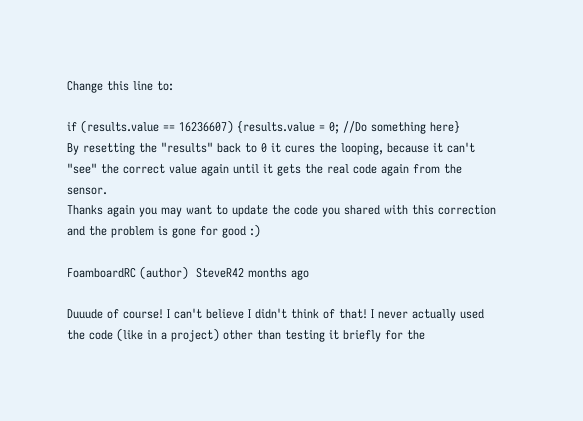Change this line to:

if (results.value == 16236607) {results.value = 0; //Do something here}
By resetting the "results" back to 0 it cures the looping, because it can't "see" the correct value again until it gets the real code again from the sensor.
Thanks again you may want to update the code you shared with this correction and the problem is gone for good :)

FoamboardRC (author)  SteveR42 months ago

Duuude of course! I can't believe I didn't think of that! I never actually used the code (like in a project) other than testing it briefly for the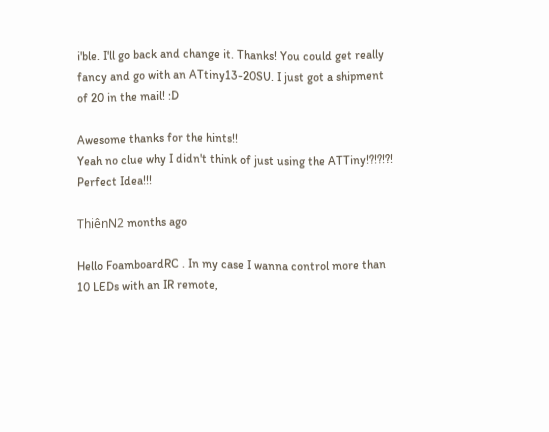i'ble. I'll go back and change it. Thanks! You could get really fancy and go with an ATtiny13-20SU. I just got a shipment of 20 in the mail! :D

Awesome thanks for the hints!!
Yeah no clue why I didn't think of just using the ATTiny!?!?!?! Perfect Idea!!!

ThiênN2 months ago

Hello FoamboardRC . In my case I wanna control more than 10 LEDs with an IR remote,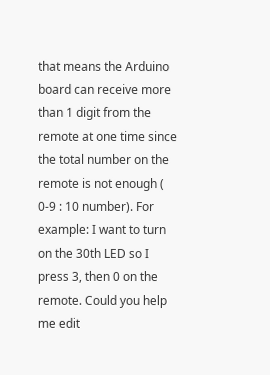that means the Arduino board can receive more than 1 digit from the remote at one time since the total number on the remote is not enough ( 0-9 : 10 number). For example: I want to turn on the 30th LED so I press 3, then 0 on the remote. Could you help me edit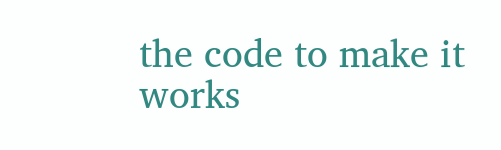the code to make it works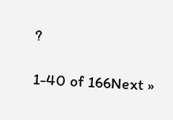?

1-40 of 166Next »